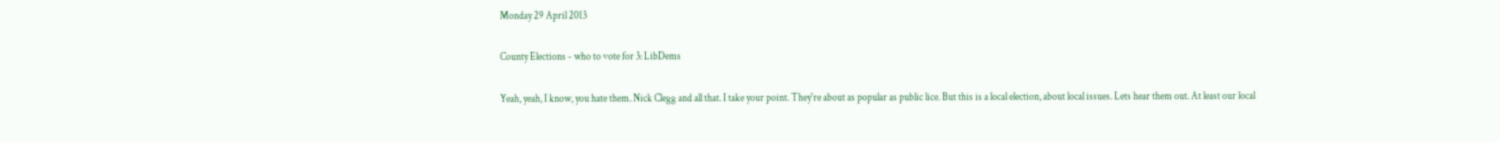Monday 29 April 2013

County Elections - who to vote for 3: LibDems

Yeah, yeah, I know, you hate them. Nick Clegg and all that. I take your point. They're about as popular as public lice. But this is a local election, about local issues. Lets hear them out. At least our local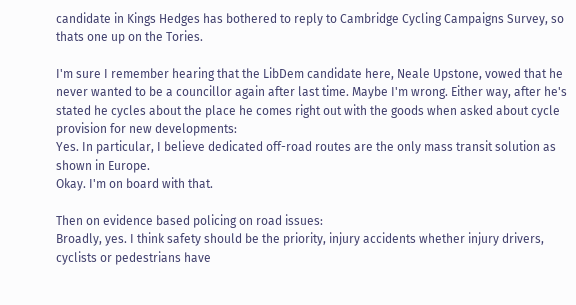candidate in Kings Hedges has bothered to reply to Cambridge Cycling Campaigns Survey, so thats one up on the Tories.

I'm sure I remember hearing that the LibDem candidate here, Neale Upstone, vowed that he never wanted to be a councillor again after last time. Maybe I'm wrong. Either way, after he's stated he cycles about the place he comes right out with the goods when asked about cycle provision for new developments:
Yes. In particular, I believe dedicated off-road routes are the only mass transit solution as shown in Europe.
Okay. I'm on board with that.

Then on evidence based policing on road issues:
Broadly, yes. I think safety should be the priority, injury accidents whether injury drivers, cyclists or pedestrians have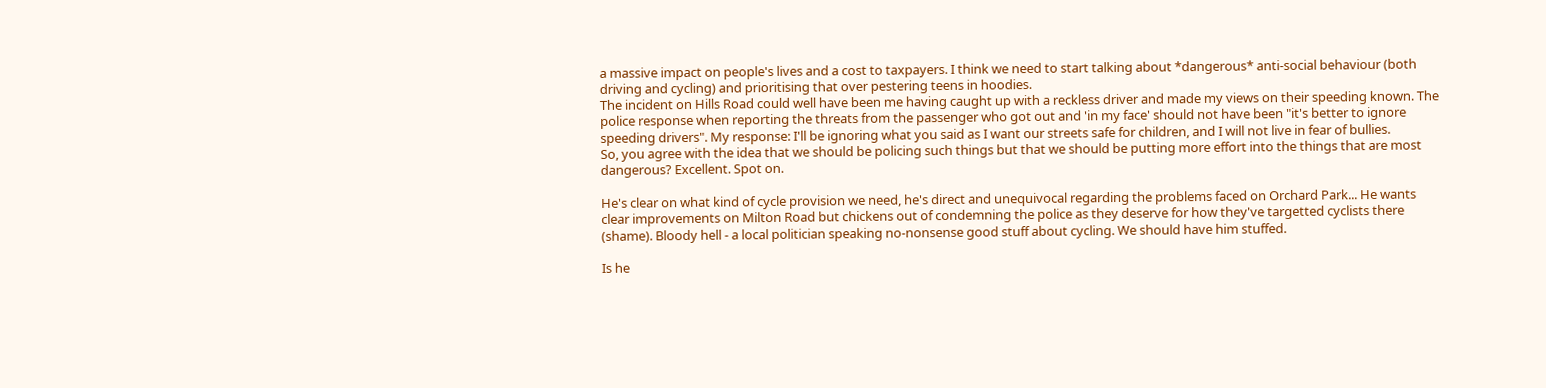a massive impact on people's lives and a cost to taxpayers. I think we need to start talking about *dangerous* anti-social behaviour (both driving and cycling) and prioritising that over pestering teens in hoodies.
The incident on Hills Road could well have been me having caught up with a reckless driver and made my views on their speeding known. The police response when reporting the threats from the passenger who got out and 'in my face' should not have been "it's better to ignore speeding drivers". My response: I'll be ignoring what you said as I want our streets safe for children, and I will not live in fear of bullies.
So, you agree with the idea that we should be policing such things but that we should be putting more effort into the things that are most dangerous? Excellent. Spot on.

He's clear on what kind of cycle provision we need, he's direct and unequivocal regarding the problems faced on Orchard Park... He wants clear improvements on Milton Road but chickens out of condemning the police as they deserve for how they've targetted cyclists there (shame). Bloody hell - a local politician speaking no-nonsense good stuff about cycling. We should have him stuffed.

Is he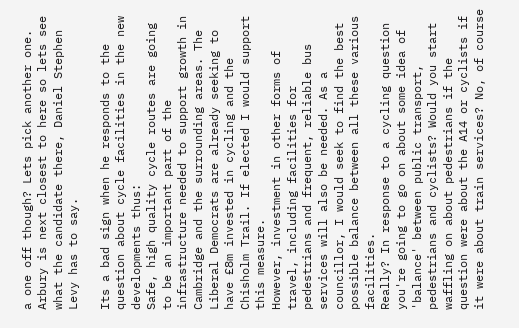a one off though? Lets pick another one. Arbury is next closest to here so lets see what the candidate there, Daniel Stephen Levy has to say.

Its a bad sign when he responds to the question about cycle facilities in the new developments thus:
Safe, high quality cycle routes are going to be an important part of the infrastructure needed to support growth in Cambridge and the surrounding areas. The Liberal Democrats are already seeking to have £8m invested in cycling and the Chisholm Trail. If elected I would support this measure.
However, investment in other forms of travel, including facilities for pedestrians and frequent, reliable bus services will also be needed. As a councillor, I would seek to find the best possible balance between all these various facilities.
Really? In response to a cycling question you're going to go on about some idea of 'balance' between public transport, pedestrians and cyclists? Would you start waffling on about pedestrians if the question were about the A14 or cyclists if it were about train services? No, of course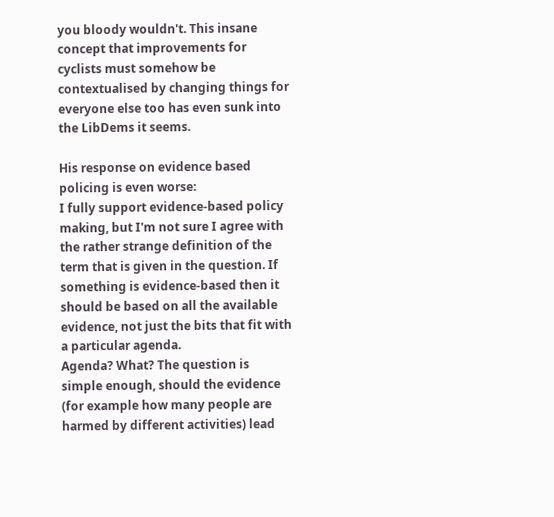you bloody wouldn't. This insane concept that improvements for cyclists must somehow be contextualised by changing things for everyone else too has even sunk into the LibDems it seems.

His response on evidence based policing is even worse:
I fully support evidence-based policy making, but I'm not sure I agree with the rather strange definition of the term that is given in the question. If something is evidence-based then it should be based on all the available evidence, not just the bits that fit with a particular agenda.
Agenda? What? The question is simple enough, should the evidence (for example how many people are harmed by different activities) lead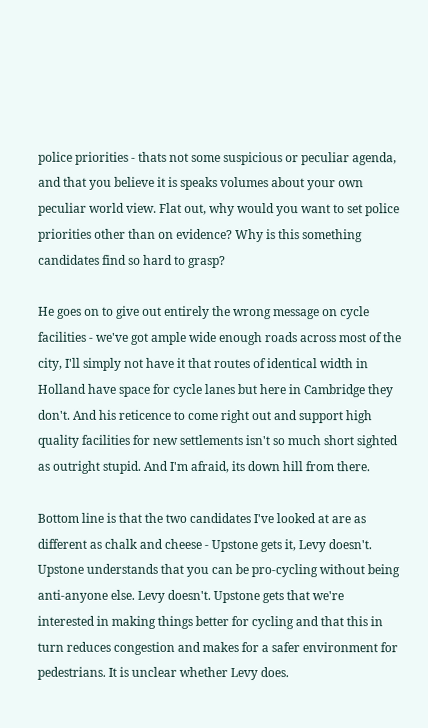police priorities - thats not some suspicious or peculiar agenda, and that you believe it is speaks volumes about your own peculiar world view. Flat out, why would you want to set police priorities other than on evidence? Why is this something candidates find so hard to grasp?

He goes on to give out entirely the wrong message on cycle facilities - we've got ample wide enough roads across most of the city, I'll simply not have it that routes of identical width in Holland have space for cycle lanes but here in Cambridge they don't. And his reticence to come right out and support high quality facilities for new settlements isn't so much short sighted as outright stupid. And I'm afraid, its down hill from there.

Bottom line is that the two candidates I've looked at are as different as chalk and cheese - Upstone gets it, Levy doesn't. Upstone understands that you can be pro-cycling without being anti-anyone else. Levy doesn't. Upstone gets that we're interested in making things better for cycling and that this in turn reduces congestion and makes for a safer environment for pedestrians. It is unclear whether Levy does.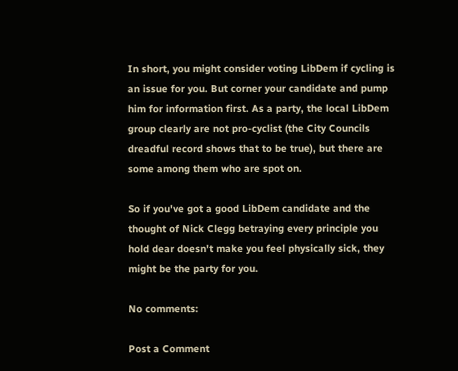In short, you might consider voting LibDem if cycling is an issue for you. But corner your candidate and pump him for information first. As a party, the local LibDem group clearly are not pro-cyclist (the City Councils dreadful record shows that to be true), but there are some among them who are spot on.

So if you've got a good LibDem candidate and the thought of Nick Clegg betraying every principle you hold dear doesn't make you feel physically sick, they might be the party for you.

No comments:

Post a Comment